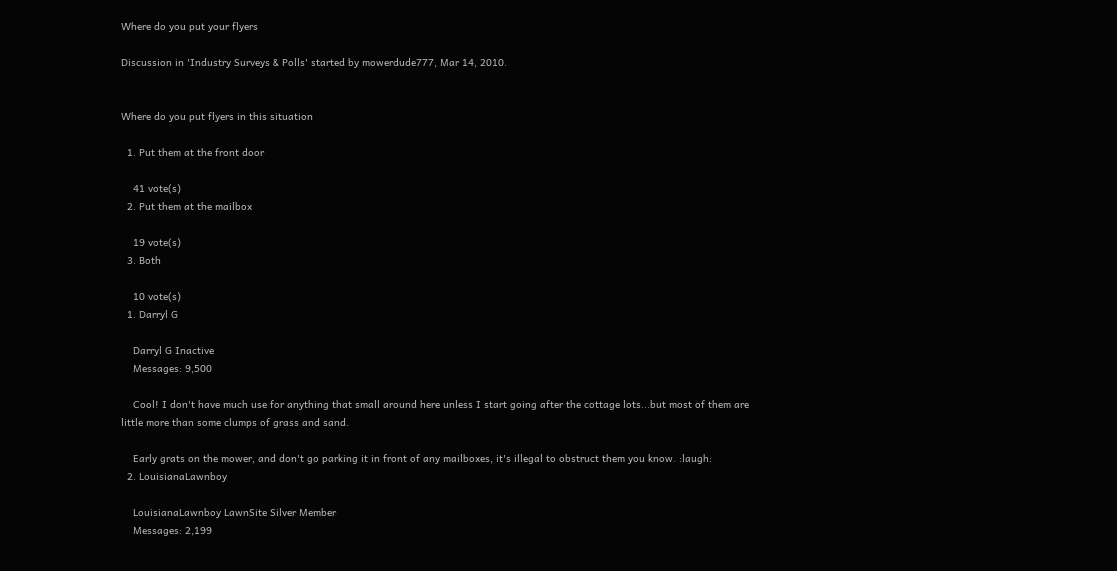Where do you put your flyers

Discussion in 'Industry Surveys & Polls' started by mowerdude777, Mar 14, 2010.


Where do you put flyers in this situation

  1. Put them at the front door

    41 vote(s)
  2. Put them at the mailbox

    19 vote(s)
  3. Both

    10 vote(s)
  1. Darryl G

    Darryl G Inactive
    Messages: 9,500

    Cool! I don't have much use for anything that small around here unless I start going after the cottage lots...but most of them are little more than some clumps of grass and sand.

    Early grats on the mower, and don't go parking it in front of any mailboxes, it's illegal to obstruct them you know. :laugh:
  2. LouisianaLawnboy

    LouisianaLawnboy LawnSite Silver Member
    Messages: 2,199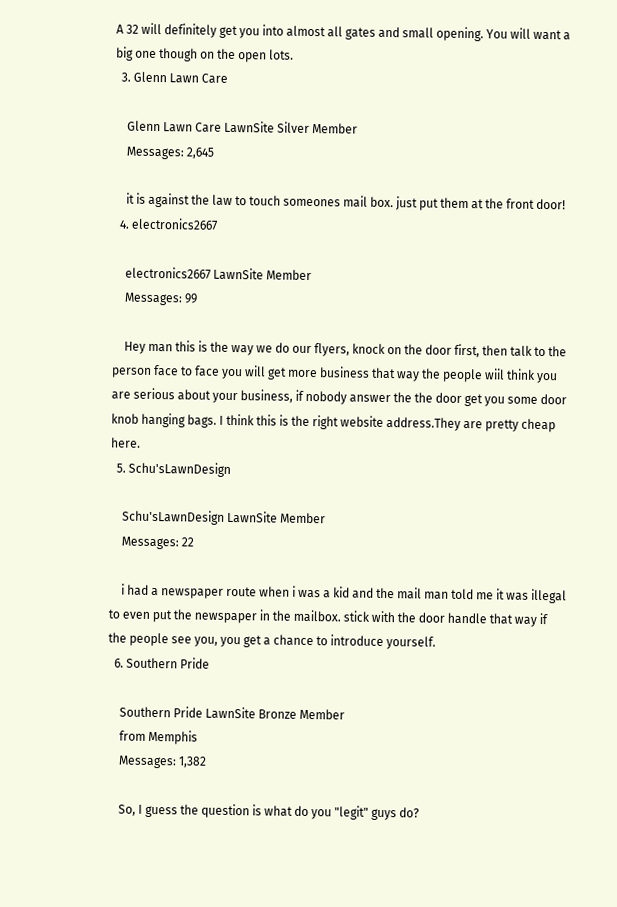A 32 will definitely get you into almost all gates and small opening. You will want a big one though on the open lots.
  3. Glenn Lawn Care

    Glenn Lawn Care LawnSite Silver Member
    Messages: 2,645

    it is against the law to touch someones mail box. just put them at the front door!
  4. electronics2667

    electronics2667 LawnSite Member
    Messages: 99

    Hey man this is the way we do our flyers, knock on the door first, then talk to the person face to face you will get more business that way the people wiil think you are serious about your business, if nobody answer the the door get you some door knob hanging bags. I think this is the right website address.They are pretty cheap here.
  5. Schu'sLawnDesign

    Schu'sLawnDesign LawnSite Member
    Messages: 22

    i had a newspaper route when i was a kid and the mail man told me it was illegal to even put the newspaper in the mailbox. stick with the door handle that way if the people see you, you get a chance to introduce yourself.
  6. Southern Pride

    Southern Pride LawnSite Bronze Member
    from Memphis
    Messages: 1,382

    So, I guess the question is what do you "legit" guys do?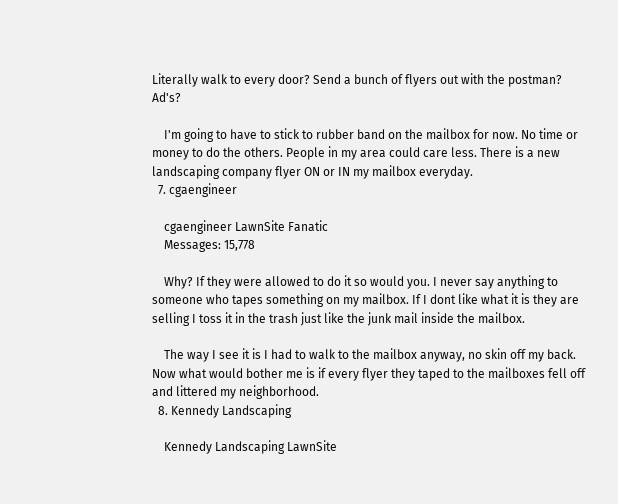Literally walk to every door? Send a bunch of flyers out with the postman? Ad's?

    I'm going to have to stick to rubber band on the mailbox for now. No time or money to do the others. People in my area could care less. There is a new landscaping company flyer ON or IN my mailbox everyday.
  7. cgaengineer

    cgaengineer LawnSite Fanatic
    Messages: 15,778

    Why? If they were allowed to do it so would you. I never say anything to someone who tapes something on my mailbox. If I dont like what it is they are selling I toss it in the trash just like the junk mail inside the mailbox.

    The way I see it is I had to walk to the mailbox anyway, no skin off my back. Now what would bother me is if every flyer they taped to the mailboxes fell off and littered my neighborhood.
  8. Kennedy Landscaping

    Kennedy Landscaping LawnSite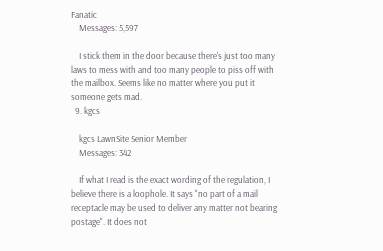Fanatic
    Messages: 5,597

    I stick them in the door because there's just too many laws to mess with and too many people to piss off with the mailbox. Seems like no matter where you put it someone gets mad.
  9. kgcs

    kgcs LawnSite Senior Member
    Messages: 342

    If what I read is the exact wording of the regulation, I believe there is a loophole. It says "no part of a mail receptacle may be used to deliver any matter not bearing postage". It does not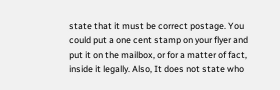state that it must be correct postage. You could put a one cent stamp on your flyer and put it on the mailbox, or for a matter of fact, inside it legally. Also, It does not state who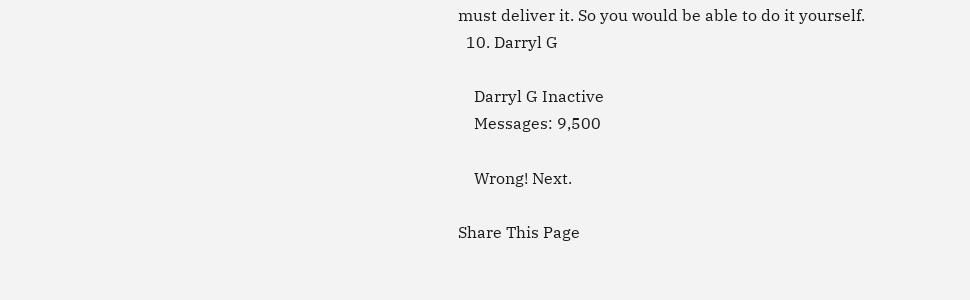must deliver it. So you would be able to do it yourself.
  10. Darryl G

    Darryl G Inactive
    Messages: 9,500

    Wrong! Next.

Share This Page